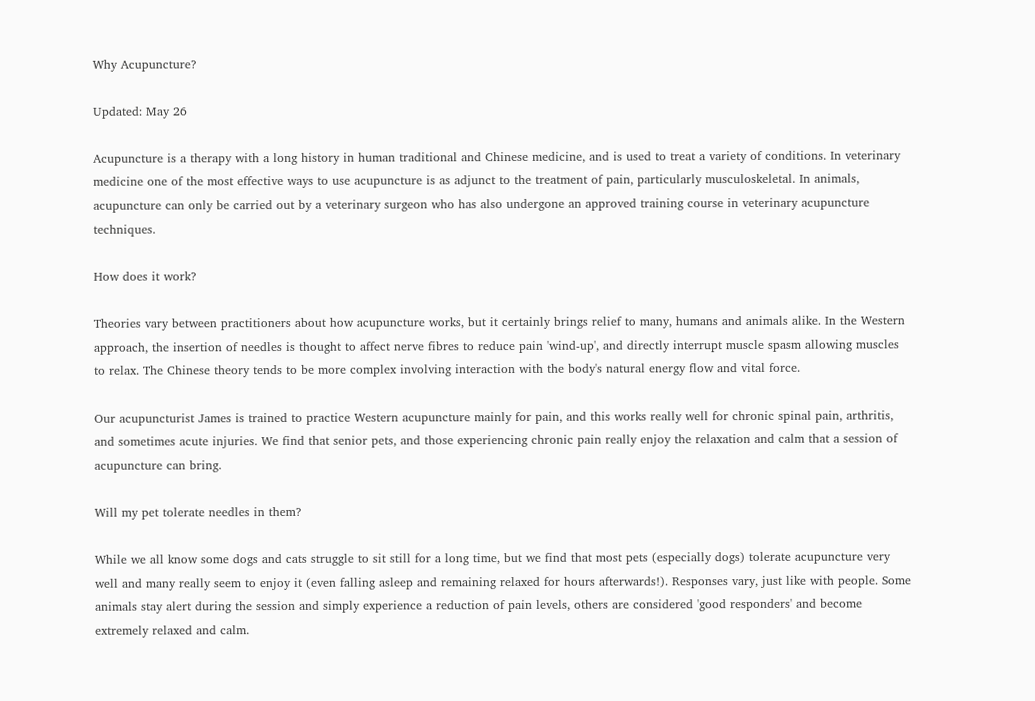Why Acupuncture?

Updated: May 26

Acupuncture is a therapy with a long history in human traditional and Chinese medicine, and is used to treat a variety of conditions. In veterinary medicine one of the most effective ways to use acupuncture is as adjunct to the treatment of pain, particularly musculoskeletal. In animals, acupuncture can only be carried out by a veterinary surgeon who has also undergone an approved training course in veterinary acupuncture techniques.

How does it work?

Theories vary between practitioners about how acupuncture works, but it certainly brings relief to many, humans and animals alike. In the Western approach, the insertion of needles is thought to affect nerve fibres to reduce pain 'wind-up', and directly interrupt muscle spasm allowing muscles to relax. The Chinese theory tends to be more complex involving interaction with the body's natural energy flow and vital force.

Our acupuncturist James is trained to practice Western acupuncture mainly for pain, and this works really well for chronic spinal pain, arthritis, and sometimes acute injuries. We find that senior pets, and those experiencing chronic pain really enjoy the relaxation and calm that a session of acupuncture can bring.

Will my pet tolerate needles in them?

While we all know some dogs and cats struggle to sit still for a long time, but we find that most pets (especially dogs) tolerate acupuncture very well and many really seem to enjoy it (even falling asleep and remaining relaxed for hours afterwards!). Responses vary, just like with people. Some animals stay alert during the session and simply experience a reduction of pain levels, others are considered 'good responders' and become extremely relaxed and calm.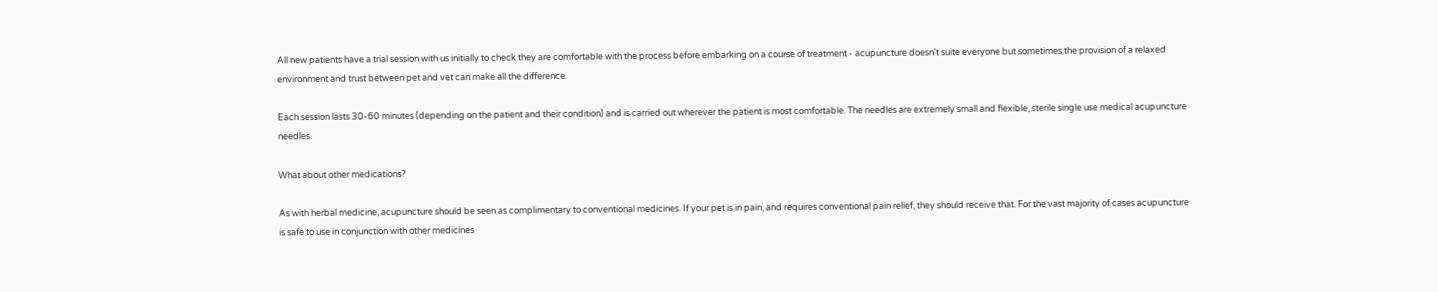All new patients have a trial session with us initially to check they are comfortable with the process before embarking on a course of treatment - acupuncture doesn't suite everyone but sometimes the provision of a relaxed environment and trust between pet and vet can make all the difference.

Each session lasts 30-60 minutes (depending on the patient and their condition) and is carried out wherever the patient is most comfortable. The needles are extremely small and flexible, sterile single use medical acupuncture needles.

What about other medications?

As with herbal medicine, acupuncture should be seen as complimentary to conventional medicines. If your pet is in pain, and requires conventional pain relief, they should receive that. For the vast majority of cases acupuncture is safe to use in conjunction with other medicines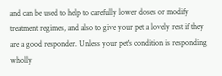and can be used to help to carefully lower doses or modify treatment regimes, and also to give your pet a lovely rest if they are a good responder. Unless your pet's condition is responding wholly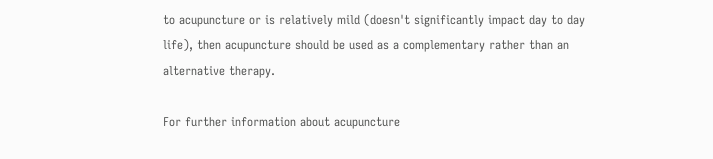to acupuncture or is relatively mild (doesn't significantly impact day to day life), then acupuncture should be used as a complementary rather than an alternative therapy.

For further information about acupuncture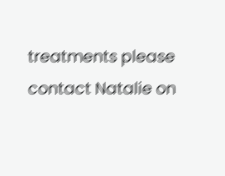treatments please contact Natalie on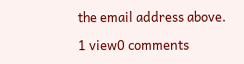the email address above.

1 view0 comments